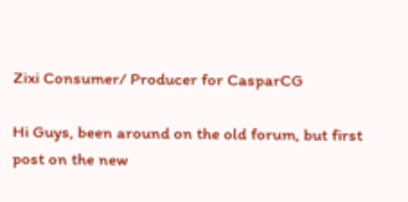Zixi Consumer/ Producer for CasparCG

Hi Guys, been around on the old forum, but first post on the new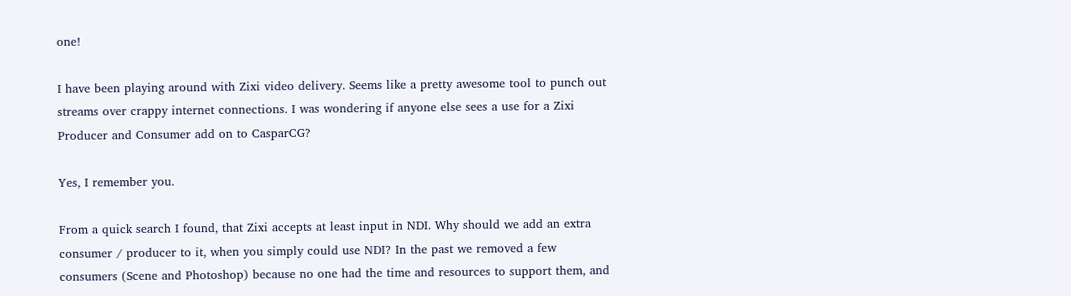one!

I have been playing around with Zixi video delivery. Seems like a pretty awesome tool to punch out streams over crappy internet connections. I was wondering if anyone else sees a use for a Zixi Producer and Consumer add on to CasparCG?

Yes, I remember you.

From a quick search I found, that Zixi accepts at least input in NDI. Why should we add an extra consumer / producer to it, when you simply could use NDI? In the past we removed a few consumers (Scene and Photoshop) because no one had the time and resources to support them, and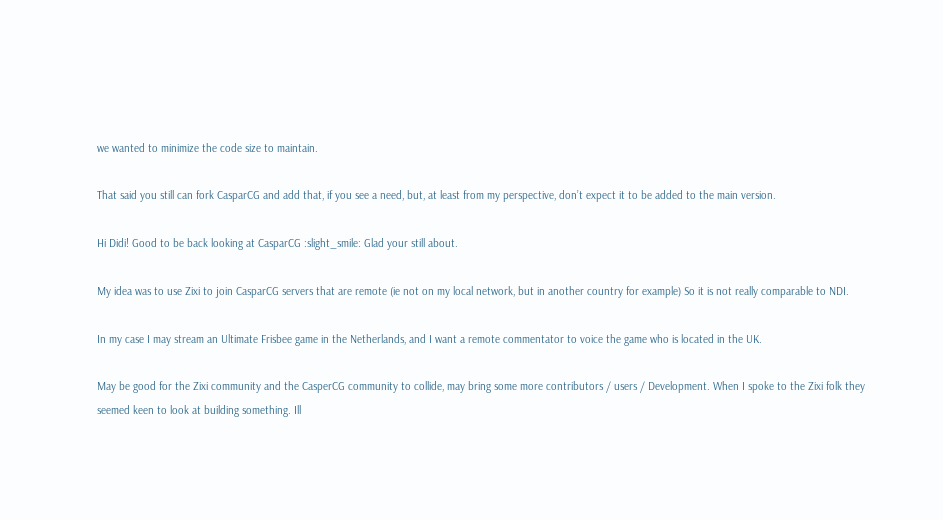we wanted to minimize the code size to maintain.

That said you still can fork CasparCG and add that, if you see a need, but, at least from my perspective, don’t expect it to be added to the main version.

Hi Didi! Good to be back looking at CasparCG :slight_smile: Glad your still about.

My idea was to use Zixi to join CasparCG servers that are remote (ie not on my local network, but in another country for example) So it is not really comparable to NDI.

In my case I may stream an Ultimate Frisbee game in the Netherlands, and I want a remote commentator to voice the game who is located in the UK.

May be good for the Zixi community and the CasperCG community to collide, may bring some more contributors / users / Development. When I spoke to the Zixi folk they seemed keen to look at building something. Ill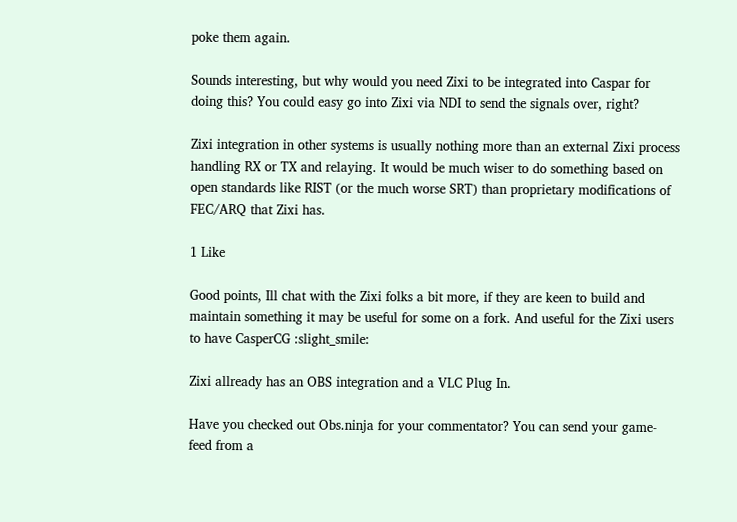poke them again.

Sounds interesting, but why would you need Zixi to be integrated into Caspar for doing this? You could easy go into Zixi via NDI to send the signals over, right?

Zixi integration in other systems is usually nothing more than an external Zixi process handling RX or TX and relaying. It would be much wiser to do something based on open standards like RIST (or the much worse SRT) than proprietary modifications of FEC/ARQ that Zixi has.

1 Like

Good points, Ill chat with the Zixi folks a bit more, if they are keen to build and maintain something it may be useful for some on a fork. And useful for the Zixi users to have CasperCG :slight_smile:

Zixi allready has an OBS integration and a VLC Plug In.

Have you checked out Obs.ninja for your commentator? You can send your game-feed from a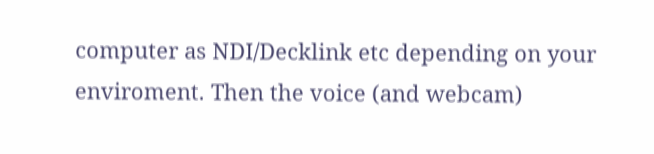computer as NDI/Decklink etc depending on your enviroment. Then the voice (and webcam)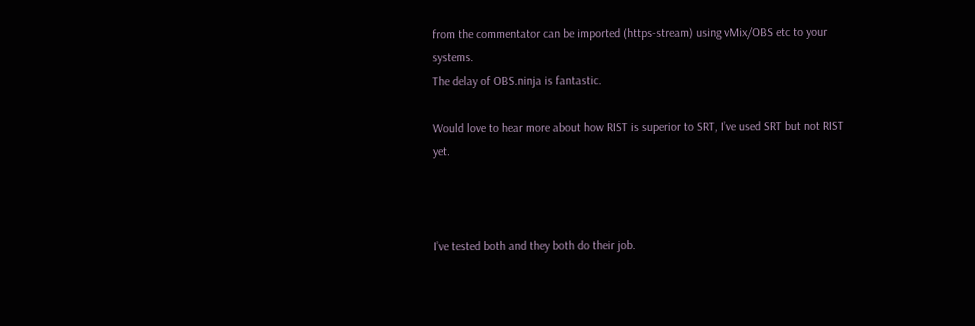from the commentator can be imported (https-stream) using vMix/OBS etc to your systems.
The delay of OBS.ninja is fantastic.

Would love to hear more about how RIST is superior to SRT, I’ve used SRT but not RIST yet.



I’ve tested both and they both do their job.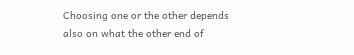Choosing one or the other depends
also on what the other end of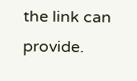the link can provide.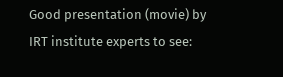Good presentation (movie) by IRT institute experts to see: